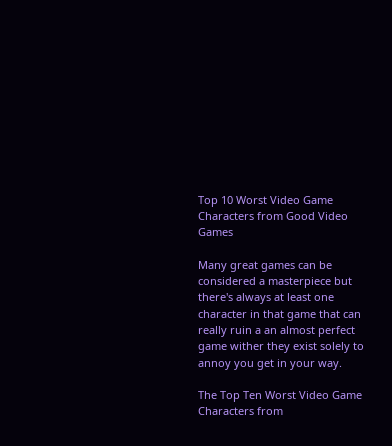Top 10 Worst Video Game Characters from Good Video Games

Many great games can be considered a masterpiece but there's always at least one character in that game that can really ruin a an almost perfect game wither they exist solely to annoy you get in your way.

The Top Ten Worst Video Game Characters from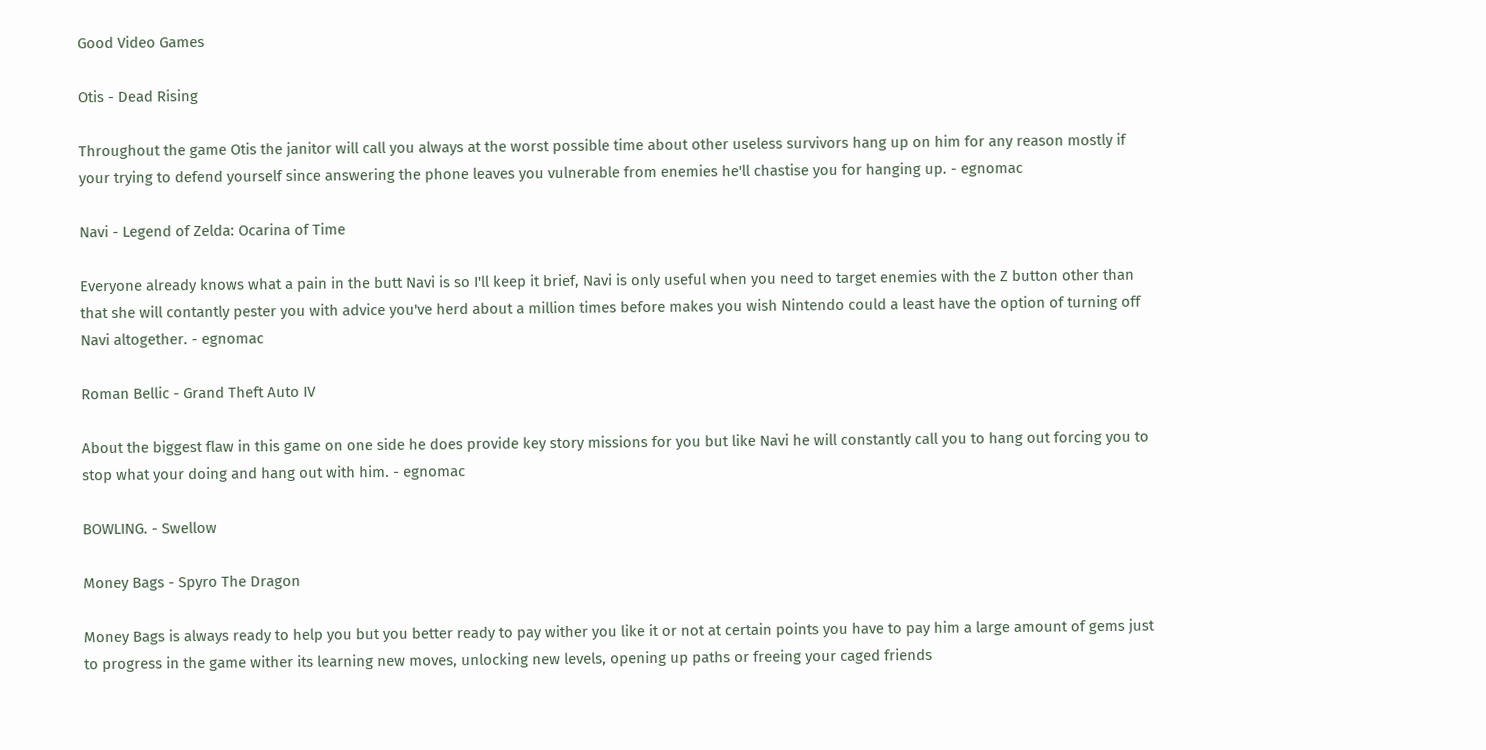Good Video Games

Otis - Dead Rising

Throughout the game Otis the janitor will call you always at the worst possible time about other useless survivors hang up on him for any reason mostly if your trying to defend yourself since answering the phone leaves you vulnerable from enemies he'll chastise you for hanging up. - egnomac

Navi - Legend of Zelda: Ocarina of Time

Everyone already knows what a pain in the butt Navi is so I'll keep it brief, Navi is only useful when you need to target enemies with the Z button other than that she will contantly pester you with advice you've herd about a million times before makes you wish Nintendo could a least have the option of turning off Navi altogether. - egnomac

Roman Bellic - Grand Theft Auto IV

About the biggest flaw in this game on one side he does provide key story missions for you but like Navi he will constantly call you to hang out forcing you to stop what your doing and hang out with him. - egnomac

BOWLING. - Swellow

Money Bags - Spyro The Dragon

Money Bags is always ready to help you but you better ready to pay wither you like it or not at certain points you have to pay him a large amount of gems just to progress in the game wither its learning new moves, unlocking new levels, opening up paths or freeing your caged friends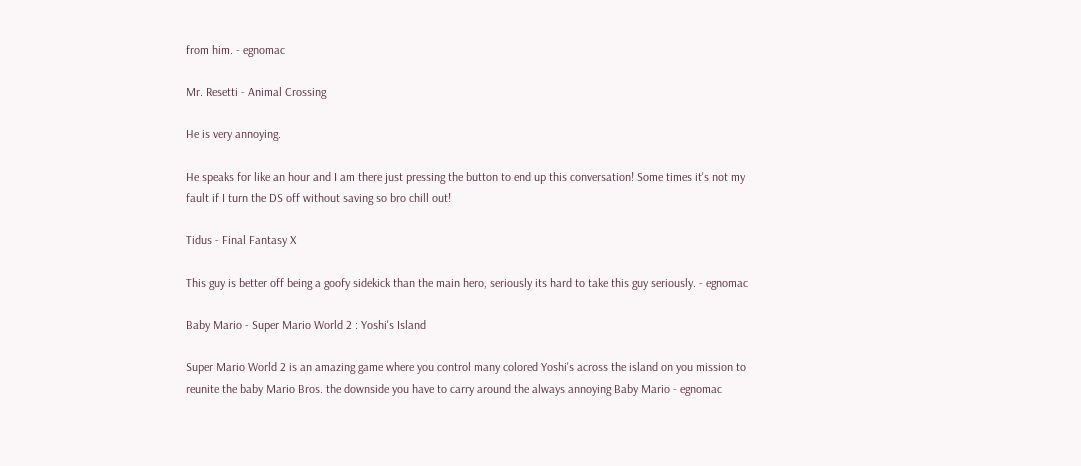from him. - egnomac

Mr. Resetti - Animal Crossing

He is very annoying.

He speaks for like an hour and I am there just pressing the button to end up this conversation! Some times it's not my fault if I turn the DS off without saving so bro chill out!

Tidus - Final Fantasy X

This guy is better off being a goofy sidekick than the main hero, seriously its hard to take this guy seriously. - egnomac

Baby Mario - Super Mario World 2 : Yoshi's Island

Super Mario World 2 is an amazing game where you control many colored Yoshi's across the island on you mission to reunite the baby Mario Bros. the downside you have to carry around the always annoying Baby Mario - egnomac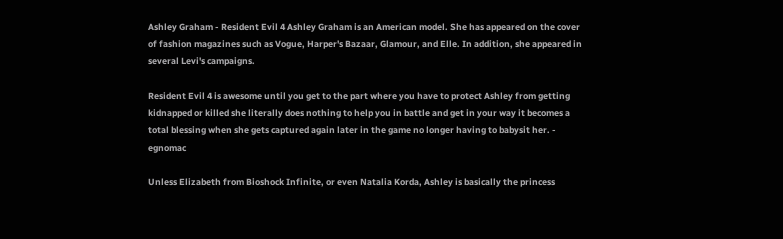Ashley Graham - Resident Evil 4 Ashley Graham is an American model. She has appeared on the cover of fashion magazines such as Vogue, Harper's Bazaar, Glamour, and Elle. In addition, she appeared in several Levi's campaigns.

Resident Evil 4 is awesome until you get to the part where you have to protect Ashley from getting kidnapped or killed she literally does nothing to help you in battle and get in your way it becomes a total blessing when she gets captured again later in the game no longer having to babysit her. - egnomac

Unless Elizabeth from Bioshock Infinite, or even Natalia Korda, Ashley is basically the princess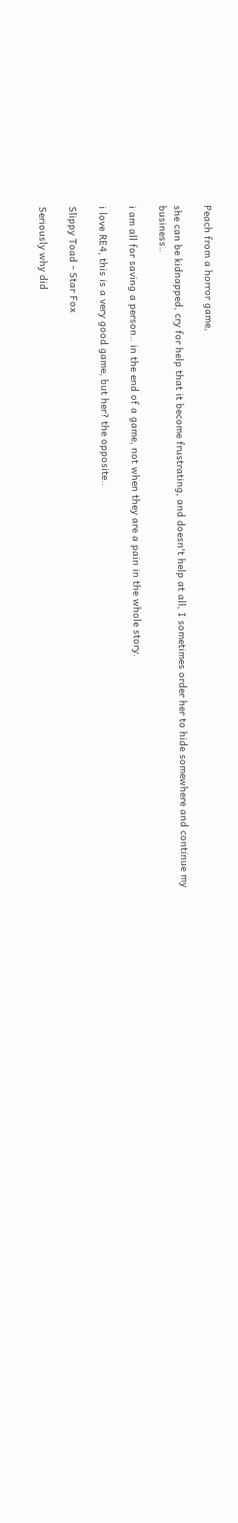Peach from a horror game,

she can be kidnapped, cry for help that it become frustrating, and doesn't help at all, I sometimes order her to hide somewhere and continue my business..

i am all for saving a person.. in the end of a game, not when they are a pain in the whole story.

i love RE4, this is a very good game, but her? the opposite..

Slippy Toad - Star Fox

Seriously why did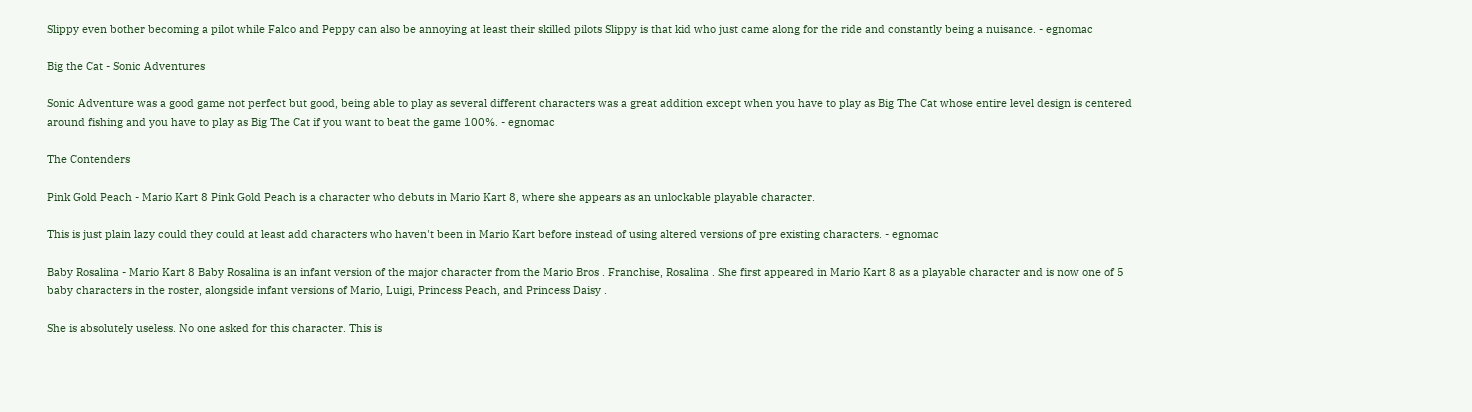Slippy even bother becoming a pilot while Falco and Peppy can also be annoying at least their skilled pilots Slippy is that kid who just came along for the ride and constantly being a nuisance. - egnomac

Big the Cat - Sonic Adventures

Sonic Adventure was a good game not perfect but good, being able to play as several different characters was a great addition except when you have to play as Big The Cat whose entire level design is centered around fishing and you have to play as Big The Cat if you want to beat the game 100%. - egnomac

The Contenders

Pink Gold Peach - Mario Kart 8 Pink Gold Peach is a character who debuts in Mario Kart 8, where she appears as an unlockable playable character.

This is just plain lazy could they could at least add characters who haven't been in Mario Kart before instead of using altered versions of pre existing characters. - egnomac

Baby Rosalina - Mario Kart 8 Baby Rosalina is an infant version of the major character from the Mario Bros . Franchise, Rosalina . She first appeared in Mario Kart 8 as a playable character and is now one of 5 baby characters in the roster, alongside infant versions of Mario, Luigi, Princess Peach, and Princess Daisy .

She is absolutely useless. No one asked for this character. This is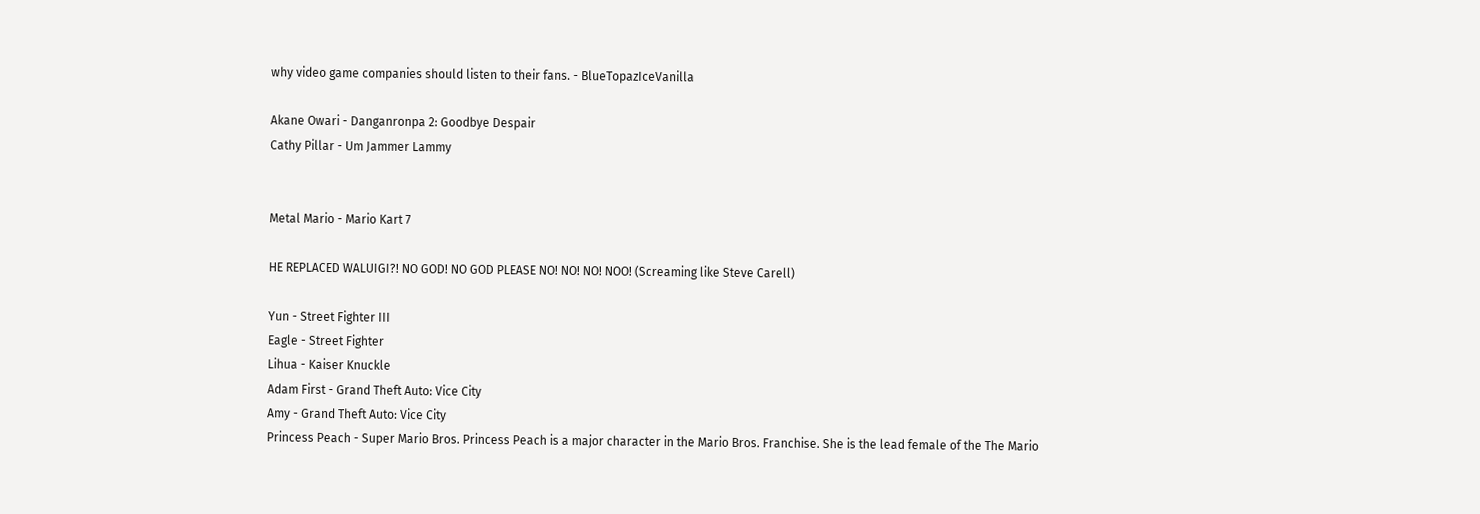why video game companies should listen to their fans. - BlueTopazIceVanilla

Akane Owari - Danganronpa 2: Goodbye Despair
Cathy Pillar - Um Jammer Lammy


Metal Mario - Mario Kart 7

HE REPLACED WALUIGI?! NO GOD! NO GOD PLEASE NO! NO! NO! NOO! (Screaming like Steve Carell)

Yun - Street Fighter III
Eagle - Street Fighter
Lihua - Kaiser Knuckle
Adam First - Grand Theft Auto: Vice City
Amy - Grand Theft Auto: Vice City
Princess Peach - Super Mario Bros. Princess Peach is a major character in the Mario Bros. Franchise. She is the lead female of the The Mario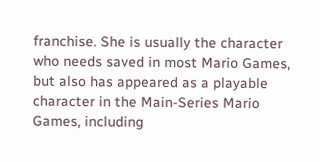franchise. She is usually the character who needs saved in most Mario Games, but also has appeared as a playable character in the Main-Series Mario Games, including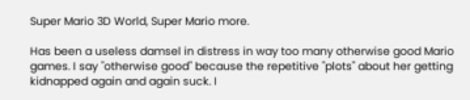Super Mario 3D World, Super Mario more.

Has been a useless damsel in distress in way too many otherwise good Mario games. I say "otherwise good" because the repetitive "plots" about her getting kidnapped again and again suck. I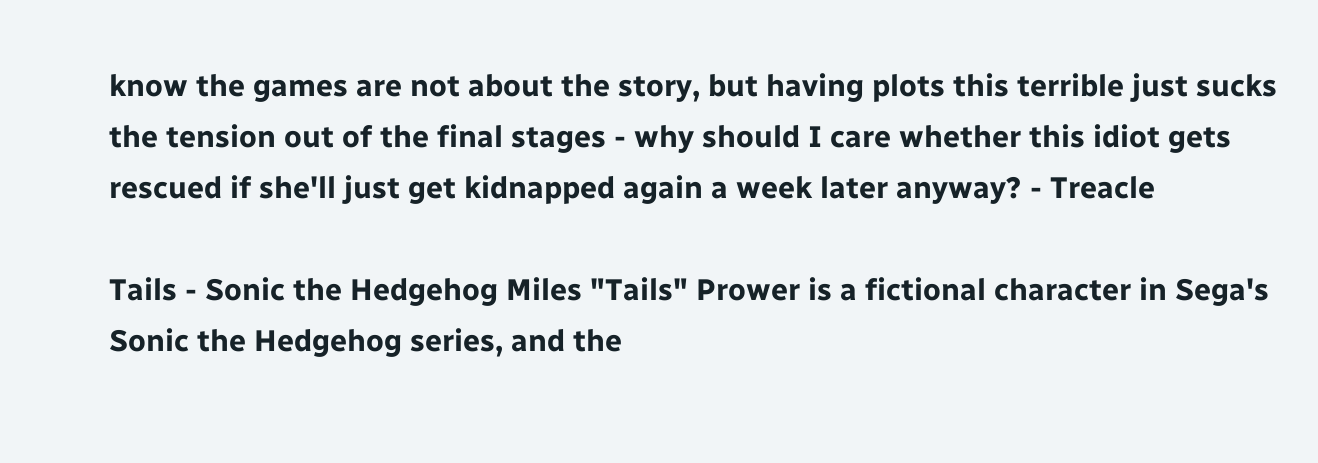know the games are not about the story, but having plots this terrible just sucks the tension out of the final stages - why should I care whether this idiot gets rescued if she'll just get kidnapped again a week later anyway? - Treacle

Tails - Sonic the Hedgehog Miles "Tails" Prower is a fictional character in Sega's Sonic the Hedgehog series, and the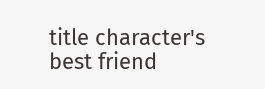title character's best friend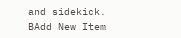and sidekick.
BAdd New Item